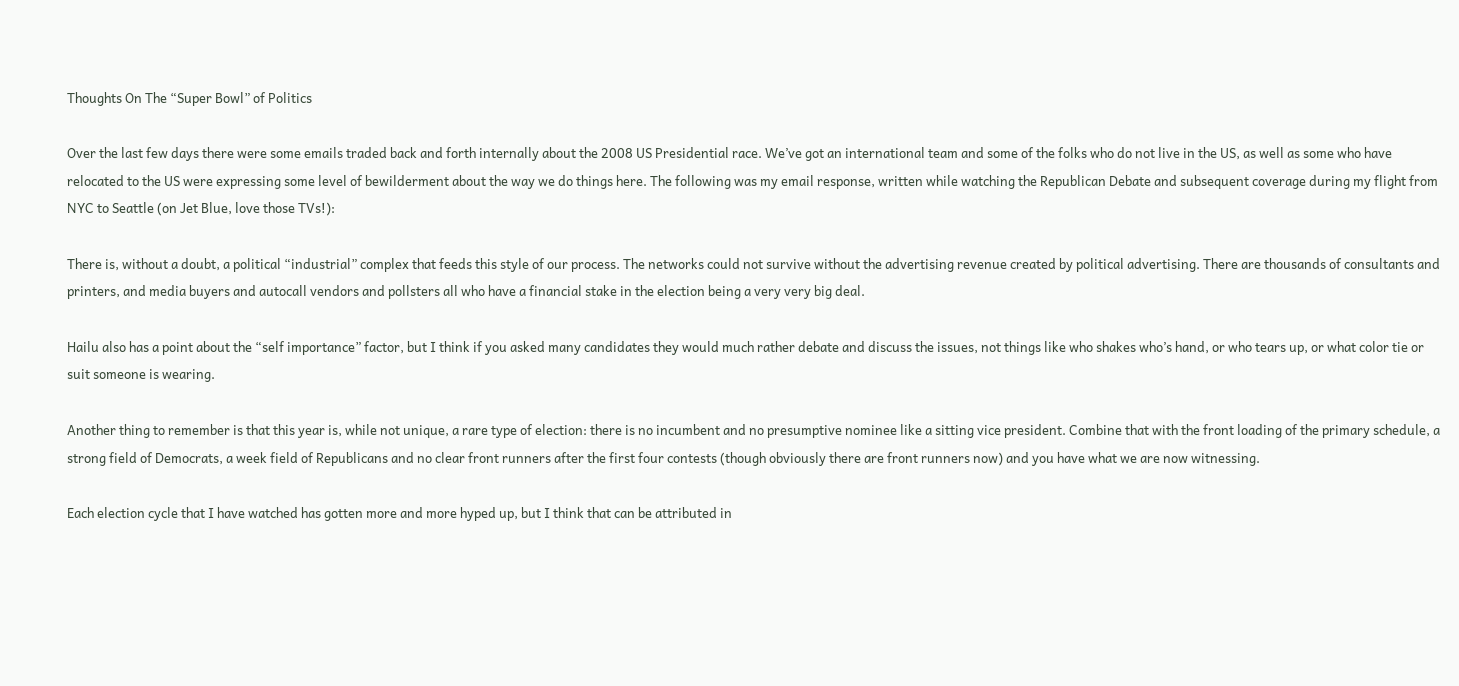Thoughts On The “Super Bowl” of Politics

Over the last few days there were some emails traded back and forth internally about the 2008 US Presidential race. We’ve got an international team and some of the folks who do not live in the US, as well as some who have relocated to the US were expressing some level of bewilderment about the way we do things here. The following was my email response, written while watching the Republican Debate and subsequent coverage during my flight from NYC to Seattle (on Jet Blue, love those TVs!):

There is, without a doubt, a political “industrial” complex that feeds this style of our process. The networks could not survive without the advertising revenue created by political advertising. There are thousands of consultants and printers, and media buyers and autocall vendors and pollsters all who have a financial stake in the election being a very very big deal.

Hailu also has a point about the “self importance” factor, but I think if you asked many candidates they would much rather debate and discuss the issues, not things like who shakes who’s hand, or who tears up, or what color tie or suit someone is wearing.

Another thing to remember is that this year is, while not unique, a rare type of election: there is no incumbent and no presumptive nominee like a sitting vice president. Combine that with the front loading of the primary schedule, a strong field of Democrats, a week field of Republicans and no clear front runners after the first four contests (though obviously there are front runners now) and you have what we are now witnessing.

Each election cycle that I have watched has gotten more and more hyped up, but I think that can be attributed in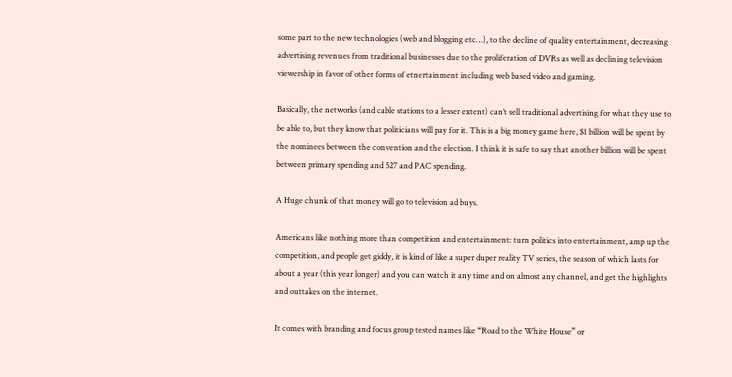some part to the new technologies (web and blogging etc…), to the decline of quality entertainment, decreasing advertising revenues from traditional businesses due to the proliferation of DVRs as well as declining television viewership in favor of other forms of etnertainment including web based video and gaming.

Basically, the networks (and cable stations to a lesser extent) can’t sell traditional advertising for what they use to be able to, but they know that politicians will pay for it. This is a big money game here, $1 billion will be spent by the nominees between the convention and the election. I think it is safe to say that another billion will be spent between primary spending and 527 and PAC spending.

A Huge chunk of that money will go to television ad buys.

Americans like nothing more than competition and entertainment: turn politics into entertainment, amp up the competition, and people get giddy, it is kind of like a super duper reality TV series, the season of which lasts for about a year (this year longer) and you can watch it any time and on almost any channel, and get the highlights and outtakes on the internet.

It comes with branding and focus group tested names like “Road to the White House” or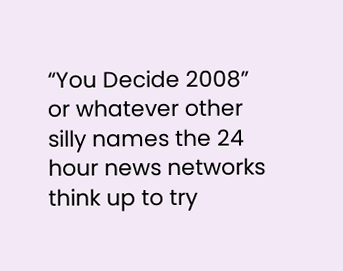“You Decide 2008” or whatever other silly names the 24 hour news networks think up to try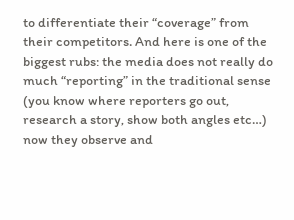to differentiate their “coverage” from their competitors. And here is one of the biggest rubs: the media does not really do much “reporting” in the traditional sense (you know where reporters go out, research a story, show both angles etc…) now they observe and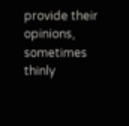provide their opinions, sometimes thinly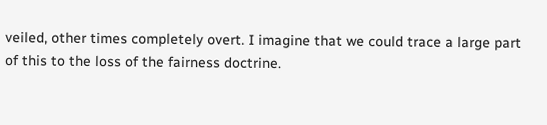veiled, other times completely overt. I imagine that we could trace a large part of this to the loss of the fairness doctrine.